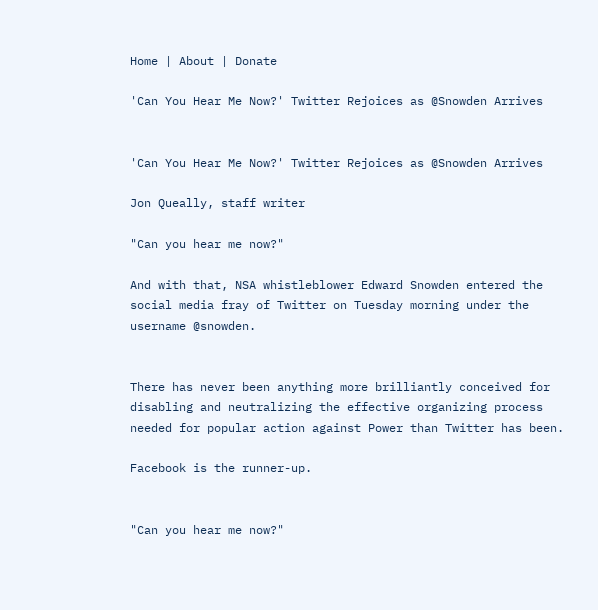Home | About | Donate

'Can You Hear Me Now?' Twitter Rejoices as @Snowden Arrives


'Can You Hear Me Now?' Twitter Rejoices as @Snowden Arrives

Jon Queally, staff writer

"Can you hear me now?"

And with that, NSA whistleblower Edward Snowden entered the social media fray of Twitter on Tuesday morning under the username @snowden.


There has never been anything more brilliantly conceived for disabling and neutralizing the effective organizing process needed for popular action against Power than Twitter has been.

Facebook is the runner-up.


"Can you hear me now?"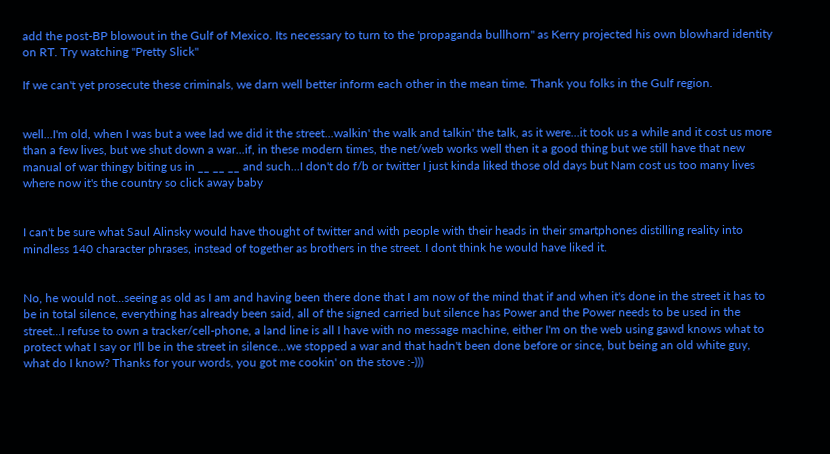add the post-BP blowout in the Gulf of Mexico. Its necessary to turn to the 'propaganda bullhorn" as Kerry projected his own blowhard identity on RT. Try watching "Pretty Slick"

If we can't yet prosecute these criminals, we darn well better inform each other in the mean time. Thank you folks in the Gulf region.


well...I'm old, when I was but a wee lad we did it the street...walkin' the walk and talkin' the talk, as it were...it took us a while and it cost us more than a few lives, but we shut down a war...if, in these modern times, the net/web works well then it a good thing but we still have that new manual of war thingy biting us in __ __ __ and such...I don't do f/b or twitter I just kinda liked those old days but Nam cost us too many lives where now it's the country so click away baby


I can't be sure what Saul Alinsky would have thought of twitter and with people with their heads in their smartphones distilling reality into mindless 140 character phrases, instead of together as brothers in the street. I dont think he would have liked it.


No, he would not...seeing as old as I am and having been there done that I am now of the mind that if and when it's done in the street it has to be in total silence, everything has already been said, all of the signed carried but silence has Power and the Power needs to be used in the street...I refuse to own a tracker/cell-phone, a land line is all I have with no message machine, either I'm on the web using gawd knows what to protect what I say or I'll be in the street in silence...we stopped a war and that hadn't been done before or since, but being an old white guy, what do I know? Thanks for your words, you got me cookin' on the stove :-)))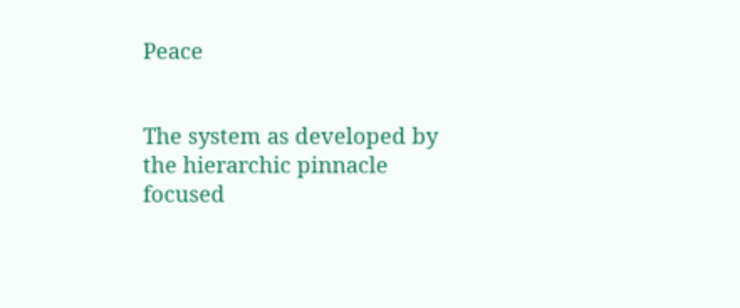Peace


The system as developed by the hierarchic pinnacle focused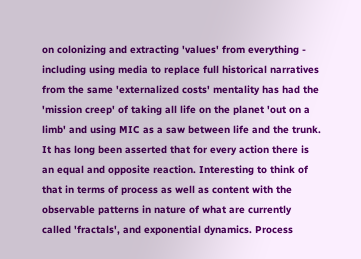on colonizing and extracting 'values' from everything - including using media to replace full historical narratives from the same 'externalized costs' mentality has had the 'mission creep' of taking all life on the planet 'out on a limb' and using MIC as a saw between life and the trunk.
It has long been asserted that for every action there is an equal and opposite reaction. Interesting to think of that in terms of process as well as content with the observable patterns in nature of what are currently called 'fractals', and exponential dynamics. Process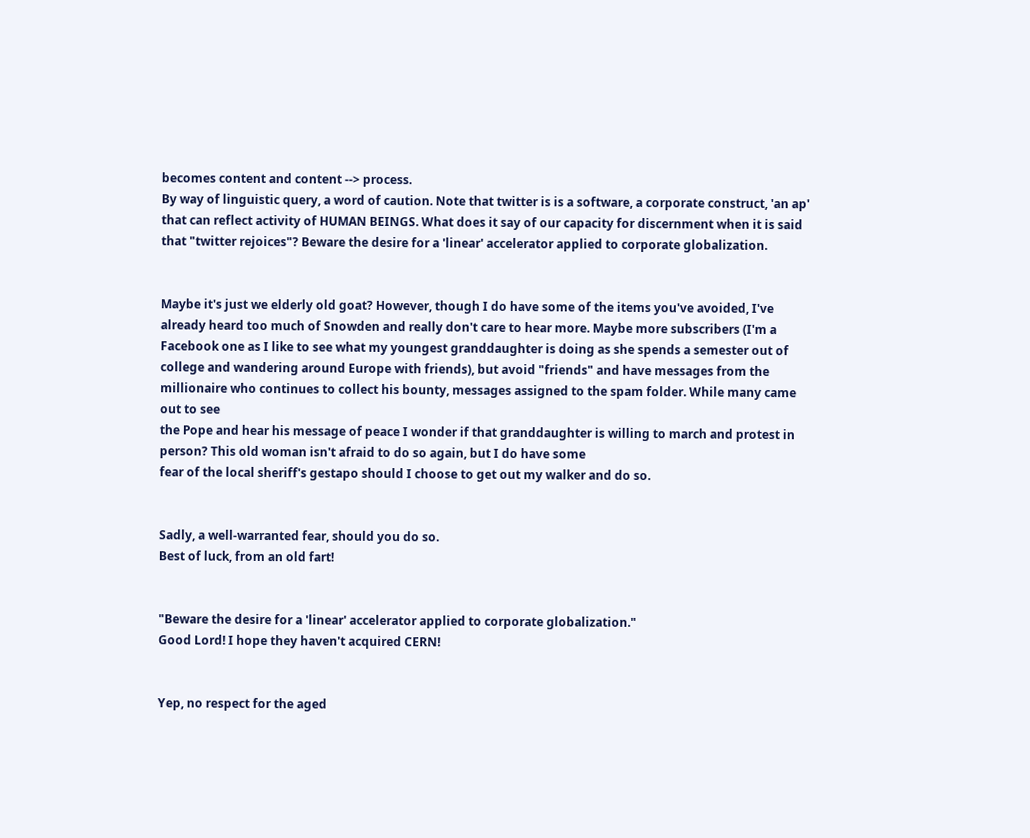becomes content and content --> process.
By way of linguistic query, a word of caution. Note that twitter is is a software, a corporate construct, 'an ap' that can reflect activity of HUMAN BEINGS. What does it say of our capacity for discernment when it is said that "twitter rejoices"? Beware the desire for a 'linear' accelerator applied to corporate globalization.


Maybe it's just we elderly old goat? However, though I do have some of the items you've avoided, I've already heard too much of Snowden and really don't care to hear more. Maybe more subscribers (I'm a Facebook one as I like to see what my youngest granddaughter is doing as she spends a semester out of college and wandering around Europe with friends), but avoid "friends" and have messages from the millionaire who continues to collect his bounty, messages assigned to the spam folder. While many came out to see
the Pope and hear his message of peace I wonder if that granddaughter is willing to march and protest in person? This old woman isn't afraid to do so again, but I do have some
fear of the local sheriff's gestapo should I choose to get out my walker and do so.


Sadly, a well-warranted fear, should you do so.
Best of luck, from an old fart!


"Beware the desire for a 'linear' accelerator applied to corporate globalization."
Good Lord! I hope they haven't acquired CERN!


Yep, no respect for the aged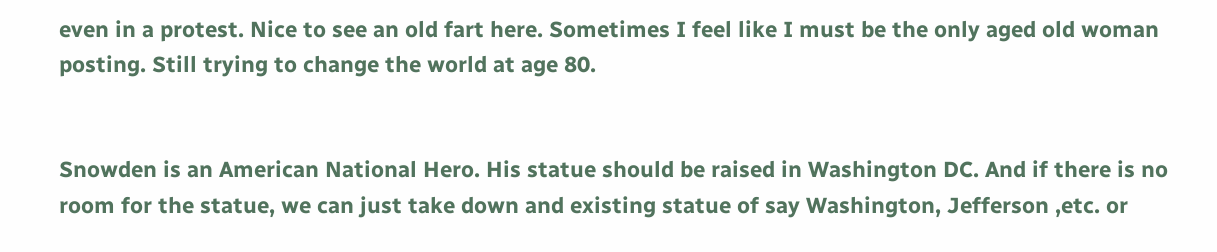even in a protest. Nice to see an old fart here. Sometimes I feel like I must be the only aged old woman posting. Still trying to change the world at age 80.


Snowden is an American National Hero. His statue should be raised in Washington DC. And if there is no room for the statue, we can just take down and existing statue of say Washington, Jefferson ,etc. or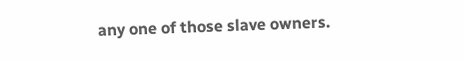any one of those slave owners.